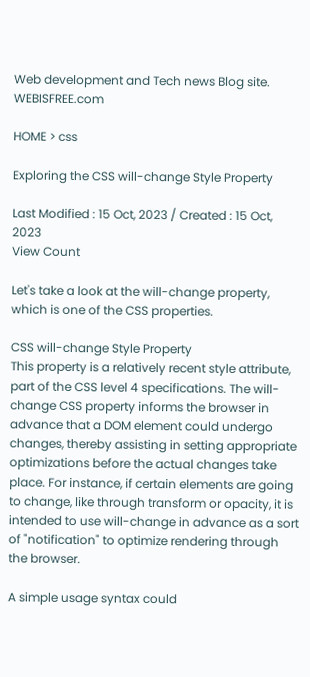Web development and Tech news Blog site. WEBISFREE.com

HOME > css

Exploring the CSS will-change Style Property

Last Modified : 15 Oct, 2023 / Created : 15 Oct, 2023
View Count

Let's take a look at the will-change property, which is one of the CSS properties.

CSS will-change Style Property
This property is a relatively recent style attribute, part of the CSS level 4 specifications. The will-change CSS property informs the browser in advance that a DOM element could undergo changes, thereby assisting in setting appropriate optimizations before the actual changes take place. For instance, if certain elements are going to change, like through transform or opacity, it is intended to use will-change in advance as a sort of "notification" to optimize rendering through the browser.

A simple usage syntax could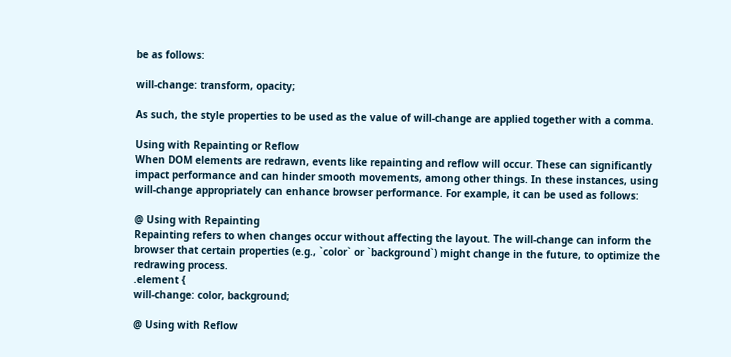be as follows:

will-change: transform, opacity;

As such, the style properties to be used as the value of will-change are applied together with a comma.

Using with Repainting or Reflow
When DOM elements are redrawn, events like repainting and reflow will occur. These can significantly impact performance and can hinder smooth movements, among other things. In these instances, using will-change appropriately can enhance browser performance. For example, it can be used as follows:

@ Using with Repainting
Repainting refers to when changes occur without affecting the layout. The will-change can inform the browser that certain properties (e.g., `color` or `background`) might change in the future, to optimize the redrawing process.
.element {
will-change: color, background;

@ Using with Reflow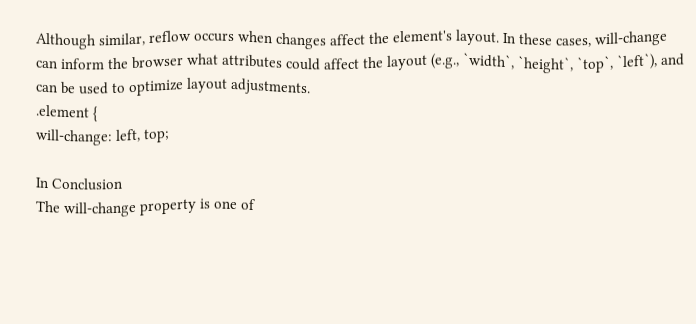Although similar, reflow occurs when changes affect the element's layout. In these cases, will-change can inform the browser what attributes could affect the layout (e.g., `width`, `height`, `top`, `left`), and can be used to optimize layout adjustments.
.element {
will-change: left, top;

In Conclusion
The will-change property is one of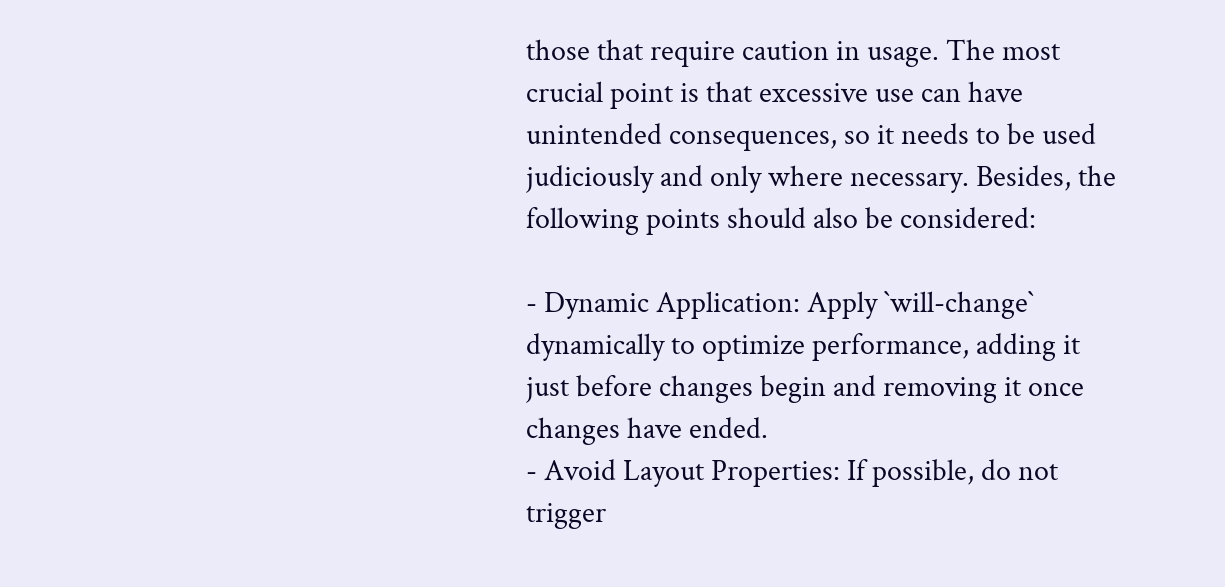those that require caution in usage. The most crucial point is that excessive use can have unintended consequences, so it needs to be used judiciously and only where necessary. Besides, the following points should also be considered:

- Dynamic Application: Apply `will-change` dynamically to optimize performance, adding it just before changes begin and removing it once changes have ended.
- Avoid Layout Properties: If possible, do not trigger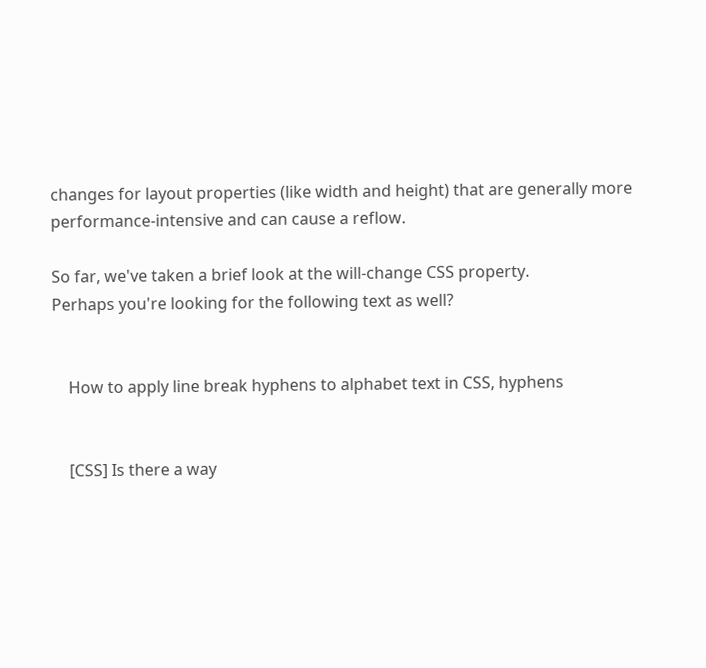changes for layout properties (like width and height) that are generally more performance-intensive and can cause a reflow.

So far, we've taken a brief look at the will-change CSS property.
Perhaps you're looking for the following text as well?


    How to apply line break hyphens to alphabet text in CSS, hyphens


    [CSS] Is there a way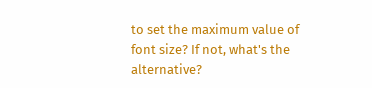to set the maximum value of font size? If not, what's the alternative?